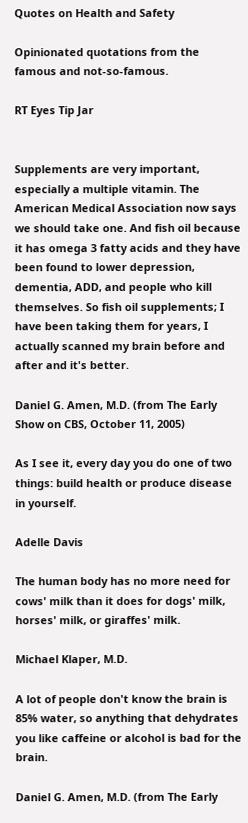Quotes on Health and Safety

Opinionated quotations from the famous and not-so-famous.

RT Eyes Tip Jar


Supplements are very important, especially a multiple vitamin. The American Medical Association now says we should take one. And fish oil because it has omega 3 fatty acids and they have been found to lower depression, dementia, ADD, and people who kill themselves. So fish oil supplements; I have been taking them for years, I actually scanned my brain before and after and it's better.

Daniel G. Amen, M.D. (from The Early Show on CBS, October 11, 2005)

As I see it, every day you do one of two things: build health or produce disease in yourself.

Adelle Davis

The human body has no more need for cows' milk than it does for dogs' milk, horses' milk, or giraffes' milk.

Michael Klaper, M.D.

A lot of people don't know the brain is 85% water, so anything that dehydrates you like caffeine or alcohol is bad for the brain.

Daniel G. Amen, M.D. (from The Early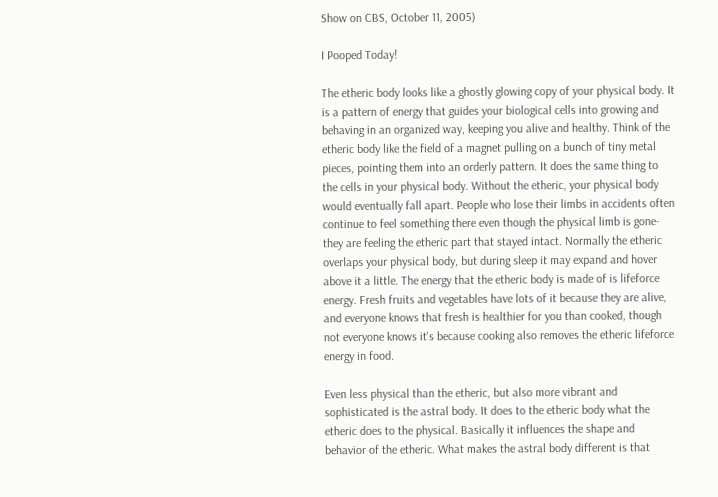Show on CBS, October 11, 2005)

I Pooped Today!

The etheric body looks like a ghostly glowing copy of your physical body. It is a pattern of energy that guides your biological cells into growing and behaving in an organized way, keeping you alive and healthy. Think of the etheric body like the field of a magnet pulling on a bunch of tiny metal pieces, pointing them into an orderly pattern. It does the same thing to the cells in your physical body. Without the etheric, your physical body would eventually fall apart. People who lose their limbs in accidents often continue to feel something there even though the physical limb is gone-they are feeling the etheric part that stayed intact. Normally the etheric overlaps your physical body, but during sleep it may expand and hover above it a little. The energy that the etheric body is made of is lifeforce energy. Fresh fruits and vegetables have lots of it because they are alive, and everyone knows that fresh is healthier for you than cooked, though not everyone knows it's because cooking also removes the etheric lifeforce energy in food.

Even less physical than the etheric, but also more vibrant and sophisticated is the astral body. It does to the etheric body what the etheric does to the physical. Basically it influences the shape and behavior of the etheric. What makes the astral body different is that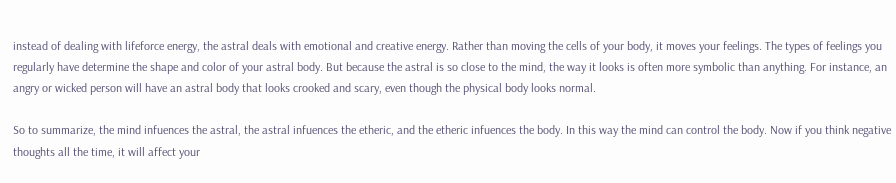instead of dealing with lifeforce energy, the astral deals with emotional and creative energy. Rather than moving the cells of your body, it moves your feelings. The types of feelings you regularly have determine the shape and color of your astral body. But because the astral is so close to the mind, the way it looks is often more symbolic than anything. For instance, an angry or wicked person will have an astral body that looks crooked and scary, even though the physical body looks normal.

So to summarize, the mind infuences the astral, the astral infuences the etheric, and the etheric infuences the body. In this way the mind can control the body. Now if you think negative thoughts all the time, it will affect your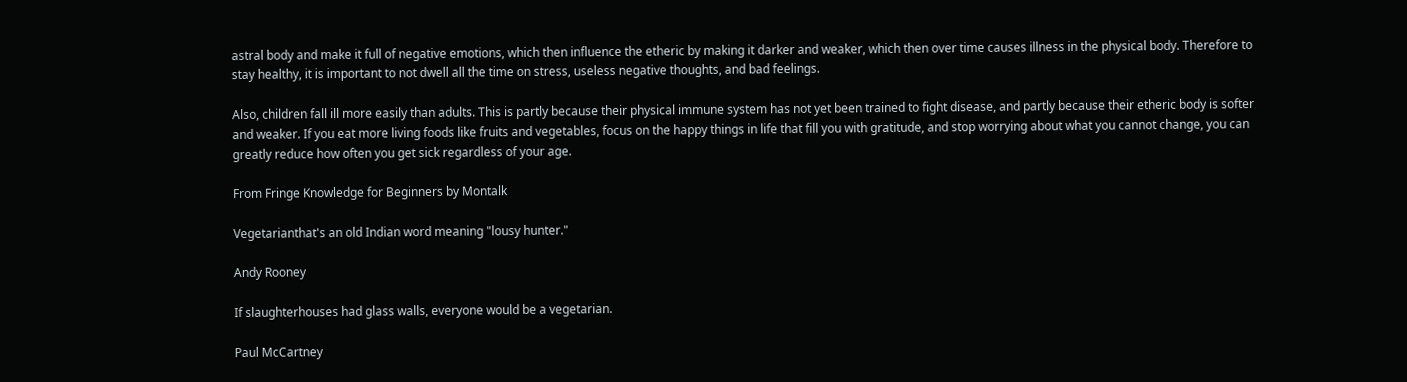astral body and make it full of negative emotions, which then influence the etheric by making it darker and weaker, which then over time causes illness in the physical body. Therefore to stay healthy, it is important to not dwell all the time on stress, useless negative thoughts, and bad feelings.

Also, children fall ill more easily than adults. This is partly because their physical immune system has not yet been trained to fight disease, and partly because their etheric body is softer and weaker. If you eat more living foods like fruits and vegetables, focus on the happy things in life that fill you with gratitude, and stop worrying about what you cannot change, you can greatly reduce how often you get sick regardless of your age.

From Fringe Knowledge for Beginners by Montalk

Vegetarianthat's an old Indian word meaning "lousy hunter."

Andy Rooney

If slaughterhouses had glass walls, everyone would be a vegetarian.

Paul McCartney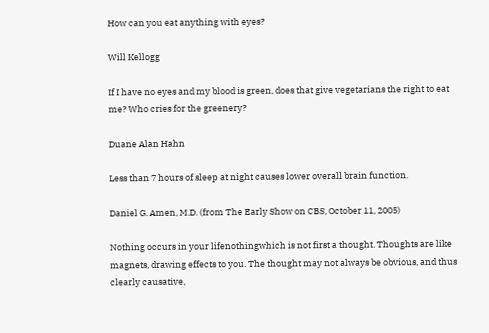How can you eat anything with eyes?

Will Kellogg

If I have no eyes and my blood is green, does that give vegetarians the right to eat me? Who cries for the greenery?

Duane Alan Hahn

Less than 7 hours of sleep at night causes lower overall brain function.

Daniel G. Amen, M.D. (from The Early Show on CBS, October 11, 2005)

Nothing occurs in your lifenothingwhich is not first a thought. Thoughts are like magnets, drawing effects to you. The thought may not always be obvious, and thus clearly causative,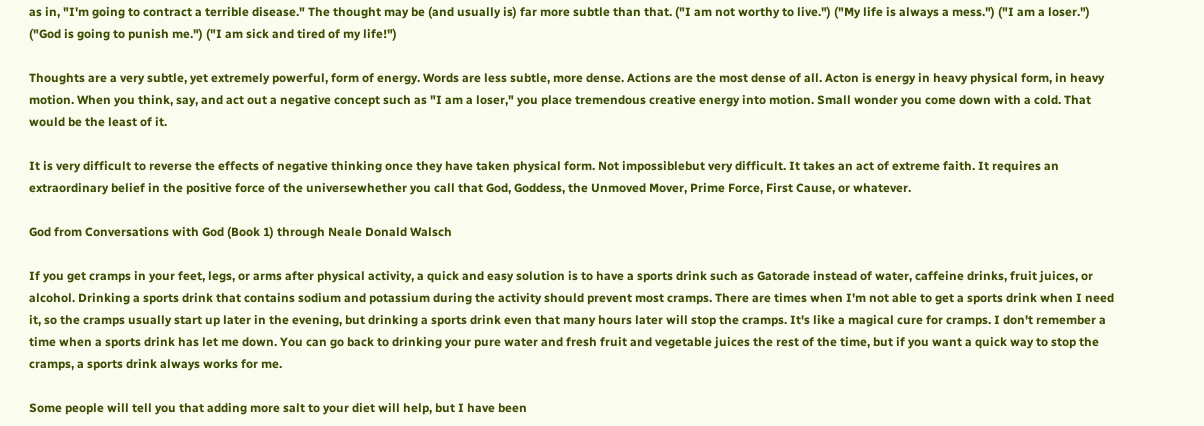as in, "I'm going to contract a terrible disease." The thought may be (and usually is) far more subtle than that. ("I am not worthy to live.") ("My life is always a mess.") ("I am a loser.") ("God is going to punish me.") ("I am sick and tired of my life!")

Thoughts are a very subtle, yet extremely powerful, form of energy. Words are less subtle, more dense. Actions are the most dense of all. Acton is energy in heavy physical form, in heavy motion. When you think, say, and act out a negative concept such as "I am a loser," you place tremendous creative energy into motion. Small wonder you come down with a cold. That would be the least of it.

It is very difficult to reverse the effects of negative thinking once they have taken physical form. Not impossiblebut very difficult. It takes an act of extreme faith. It requires an extraordinary belief in the positive force of the universewhether you call that God, Goddess, the Unmoved Mover, Prime Force, First Cause, or whatever.

God from Conversations with God (Book 1) through Neale Donald Walsch

If you get cramps in your feet, legs, or arms after physical activity, a quick and easy solution is to have a sports drink such as Gatorade instead of water, caffeine drinks, fruit juices, or alcohol. Drinking a sports drink that contains sodium and potassium during the activity should prevent most cramps. There are times when I'm not able to get a sports drink when I need it, so the cramps usually start up later in the evening, but drinking a sports drink even that many hours later will stop the cramps. It's like a magical cure for cramps. I don't remember a time when a sports drink has let me down. You can go back to drinking your pure water and fresh fruit and vegetable juices the rest of the time, but if you want a quick way to stop the cramps, a sports drink always works for me.

Some people will tell you that adding more salt to your diet will help, but I have been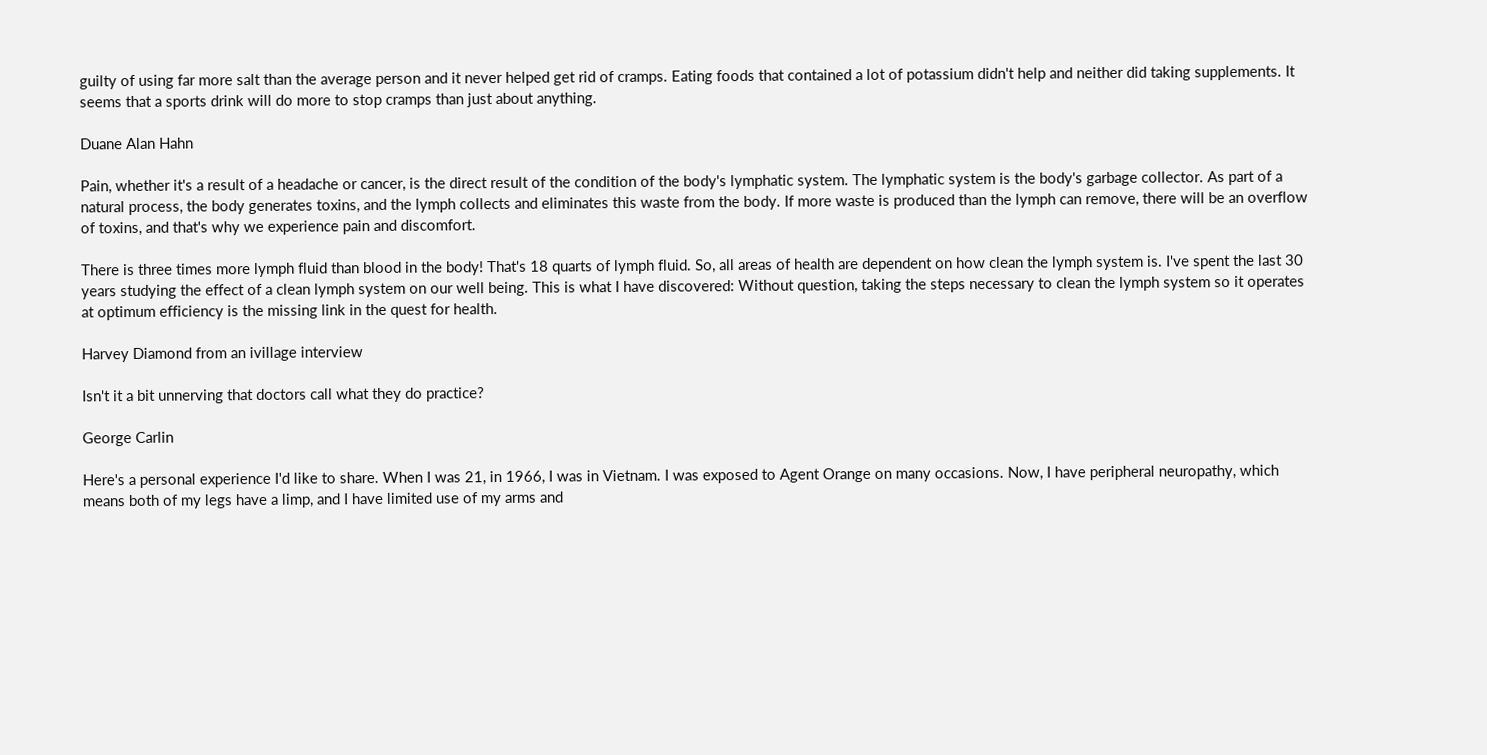guilty of using far more salt than the average person and it never helped get rid of cramps. Eating foods that contained a lot of potassium didn't help and neither did taking supplements. It seems that a sports drink will do more to stop cramps than just about anything.

Duane Alan Hahn

Pain, whether it's a result of a headache or cancer, is the direct result of the condition of the body's lymphatic system. The lymphatic system is the body's garbage collector. As part of a natural process, the body generates toxins, and the lymph collects and eliminates this waste from the body. If more waste is produced than the lymph can remove, there will be an overflow of toxins, and that's why we experience pain and discomfort.

There is three times more lymph fluid than blood in the body! That's 18 quarts of lymph fluid. So, all areas of health are dependent on how clean the lymph system is. I've spent the last 30 years studying the effect of a clean lymph system on our well being. This is what I have discovered: Without question, taking the steps necessary to clean the lymph system so it operates at optimum efficiency is the missing link in the quest for health.

Harvey Diamond from an ivillage interview

Isn't it a bit unnerving that doctors call what they do practice?

George Carlin

Here's a personal experience I'd like to share. When I was 21, in 1966, I was in Vietnam. I was exposed to Agent Orange on many occasions. Now, I have peripheral neuropathy, which means both of my legs have a limp, and I have limited use of my arms and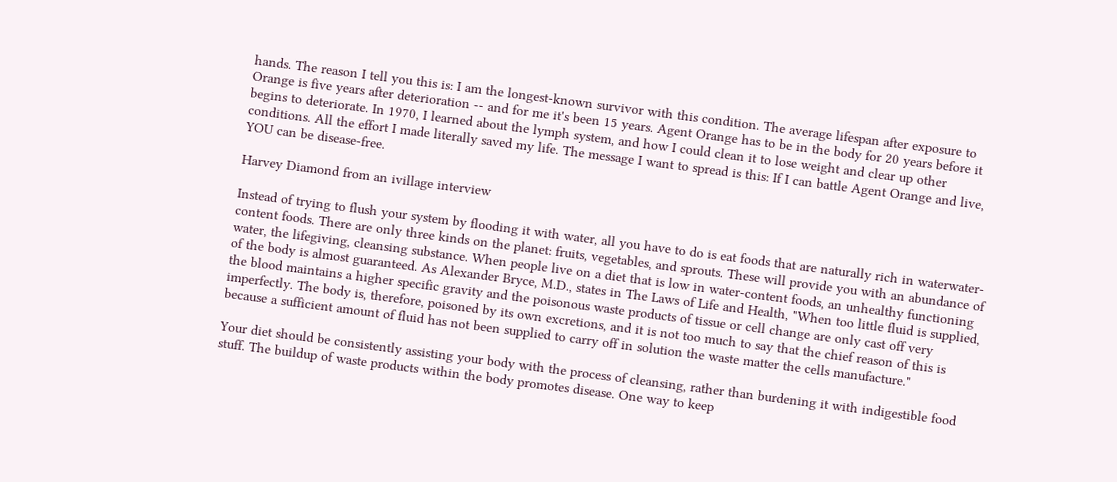hands. The reason I tell you this is: I am the longest-known survivor with this condition. The average lifespan after exposure to Orange is five years after deterioration -- and for me it's been 15 years. Agent Orange has to be in the body for 20 years before it begins to deteriorate. In 1970, I learned about the lymph system, and how I could clean it to lose weight and clear up other conditions. All the effort I made literally saved my life. The message I want to spread is this: If I can battle Agent Orange and live, YOU can be disease-free.

Harvey Diamond from an ivillage interview

Instead of trying to flush your system by flooding it with water, all you have to do is eat foods that are naturally rich in waterwater-content foods. There are only three kinds on the planet: fruits, vegetables, and sprouts. These will provide you with an abundance of water, the lifegiving, cleansing substance. When people live on a diet that is low in water-content foods, an unhealthy functioning of the body is almost guaranteed. As Alexander Bryce, M.D., states in The Laws of Life and Health, "When too little fluid is supplied, the blood maintains a higher specific gravity and the poisonous waste products of tissue or cell change are only cast off very imperfectly. The body is, therefore, poisoned by its own excretions, and it is not too much to say that the chief reason of this is because a sufficient amount of fluid has not been supplied to carry off in solution the waste matter the cells manufacture."

Your diet should be consistently assisting your body with the process of cleansing, rather than burdening it with indigestible food stuff. The buildup of waste products within the body promotes disease. One way to keep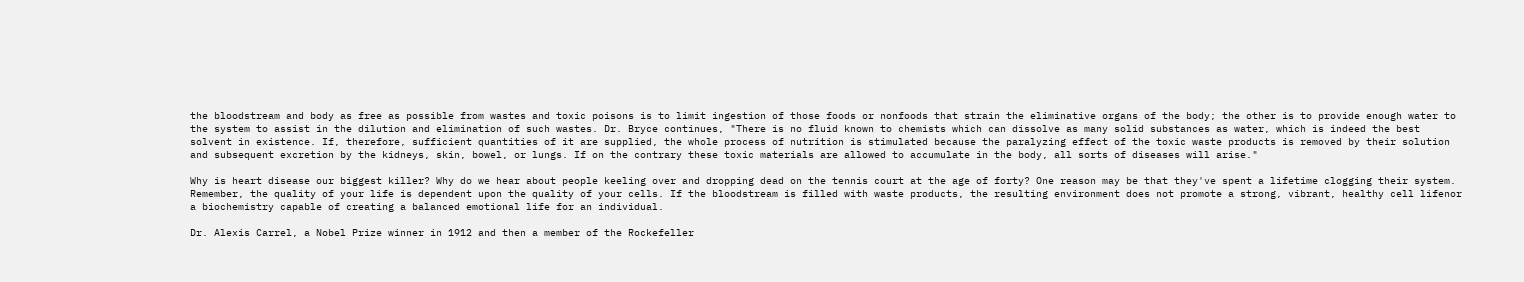the bloodstream and body as free as possible from wastes and toxic poisons is to limit ingestion of those foods or nonfoods that strain the eliminative organs of the body; the other is to provide enough water to the system to assist in the dilution and elimination of such wastes. Dr. Bryce continues, "There is no fluid known to chemists which can dissolve as many solid substances as water, which is indeed the best solvent in existence. If, therefore, sufficient quantities of it are supplied, the whole process of nutrition is stimulated because the paralyzing effect of the toxic waste products is removed by their solution and subsequent excretion by the kidneys, skin, bowel, or lungs. If on the contrary these toxic materials are allowed to accumulate in the body, all sorts of diseases will arise."

Why is heart disease our biggest killer? Why do we hear about people keeling over and dropping dead on the tennis court at the age of forty? One reason may be that they've spent a lifetime clogging their system. Remember, the quality of your life is dependent upon the quality of your cells. If the bloodstream is filled with waste products, the resulting environment does not promote a strong, vibrant, healthy cell lifenor a biochemistry capable of creating a balanced emotional life for an individual.

Dr. Alexis Carrel, a Nobel Prize winner in 1912 and then a member of the Rockefeller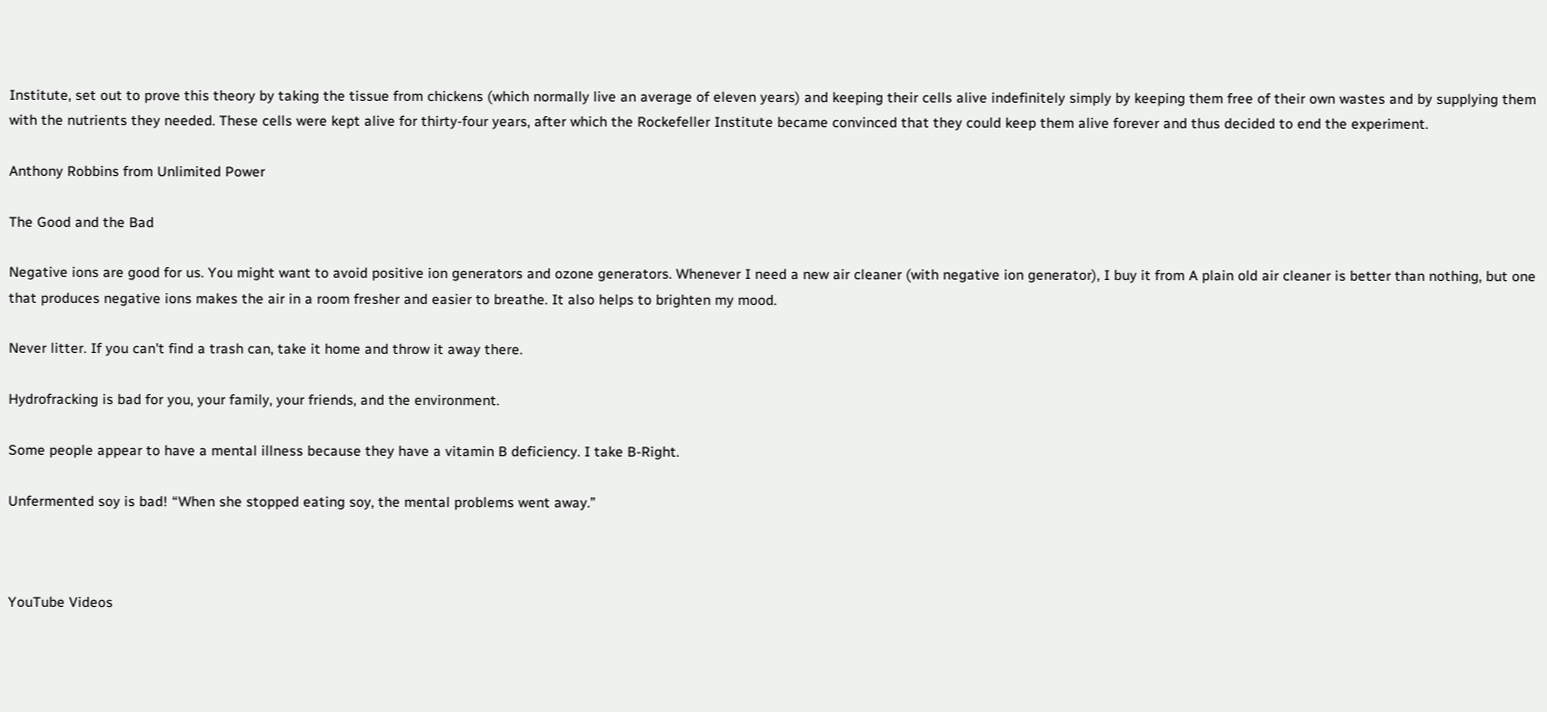Institute, set out to prove this theory by taking the tissue from chickens (which normally live an average of eleven years) and keeping their cells alive indefinitely simply by keeping them free of their own wastes and by supplying them with the nutrients they needed. These cells were kept alive for thirty-four years, after which the Rockefeller Institute became convinced that they could keep them alive forever and thus decided to end the experiment.

Anthony Robbins from Unlimited Power

The Good and the Bad

Negative ions are good for us. You might want to avoid positive ion generators and ozone generators. Whenever I need a new air cleaner (with negative ion generator), I buy it from A plain old air cleaner is better than nothing, but one that produces negative ions makes the air in a room fresher and easier to breathe. It also helps to brighten my mood.

Never litter. If you can't find a trash can, take it home and throw it away there.

Hydrofracking is bad for you, your family, your friends, and the environment.

Some people appear to have a mental illness because they have a vitamin B deficiency. I take B-Right.

Unfermented soy is bad! “When she stopped eating soy, the mental problems went away.”



YouTube Videos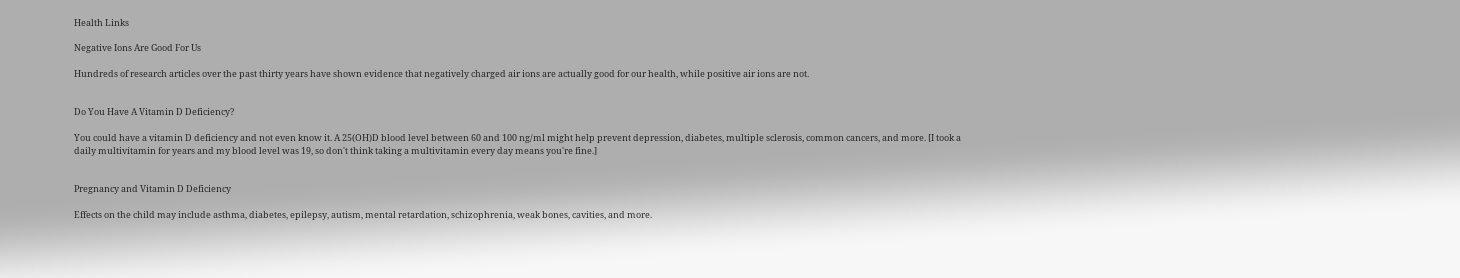Health Links

Negative Ions Are Good For Us

Hundreds of research articles over the past thirty years have shown evidence that negatively charged air ions are actually good for our health, while positive air ions are not.


Do You Have A Vitamin D Deficiency?

You could have a vitamin D deficiency and not even know it. A 25(OH)D blood level between 60 and 100 ng/ml might help prevent depression, diabetes, multiple sclerosis, common cancers, and more. [I took a daily multivitamin for years and my blood level was 19, so don't think taking a multivitamin every day means you're fine.]


Pregnancy and Vitamin D Deficiency

Effects on the child may include asthma, diabetes, epilepsy, autism, mental retardation, schizophrenia, weak bones, cavities, and more.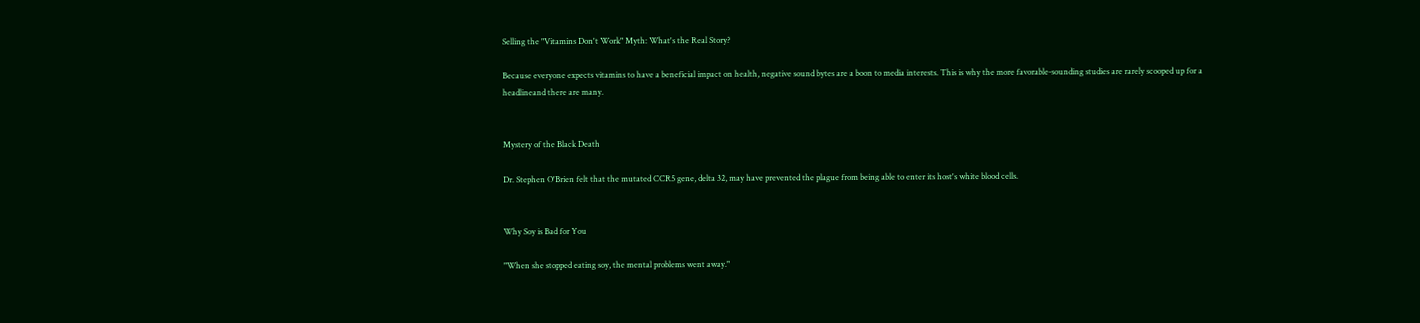Selling the "Vitamins Don't Work" Myth: What's the Real Story?

Because everyone expects vitamins to have a beneficial impact on health, negative sound bytes are a boon to media interests. This is why the more favorable-sounding studies are rarely scooped up for a headlineand there are many.


Mystery of the Black Death

Dr. Stephen O'Brien felt that the mutated CCR5 gene, delta 32, may have prevented the plague from being able to enter its host's white blood cells.


Why Soy is Bad for You

"When she stopped eating soy, the mental problems went away."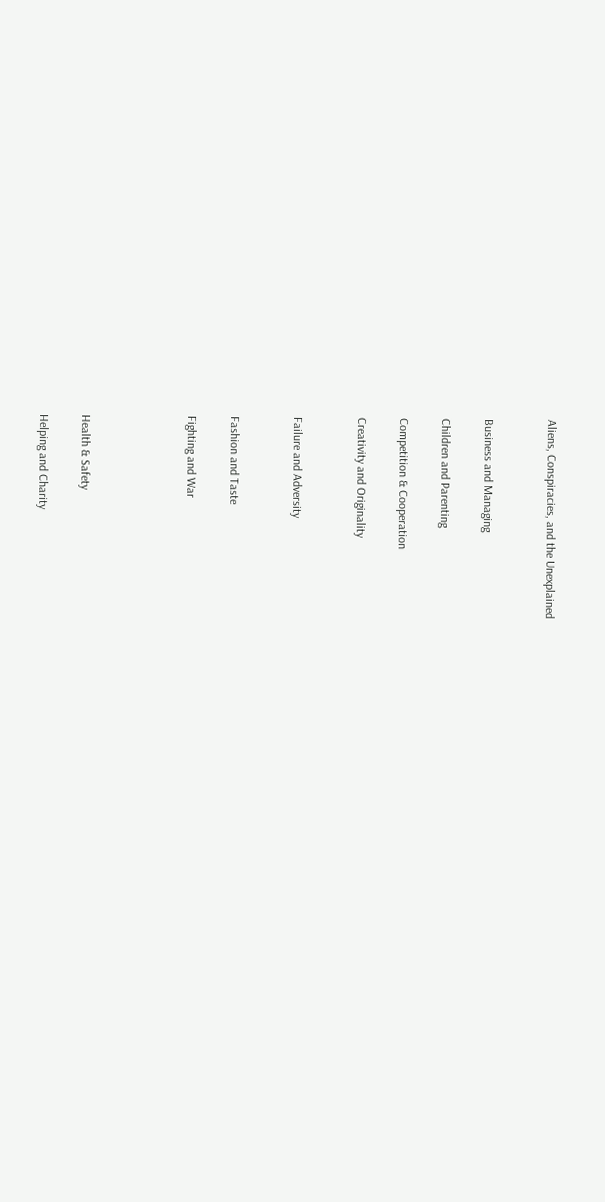Aliens, Conspiracies, and the Unexplained


Business and Managing

Children and Parenting

Competition & Cooperation

Creativity and Originality


Failure and Adversity


Fashion and Taste

Fighting and War




Health & Safety

Helping and Charity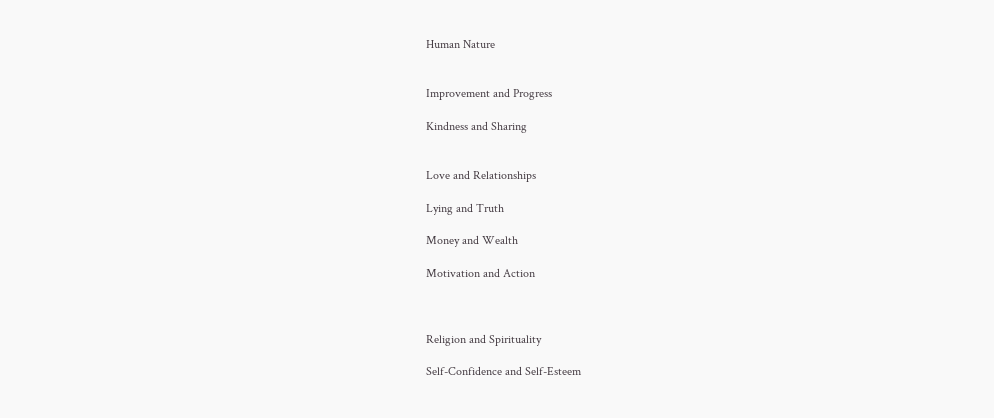Human Nature


Improvement and Progress

Kindness and Sharing


Love and Relationships

Lying and Truth

Money and Wealth

Motivation and Action



Religion and Spirituality

Self-Confidence and Self-Esteem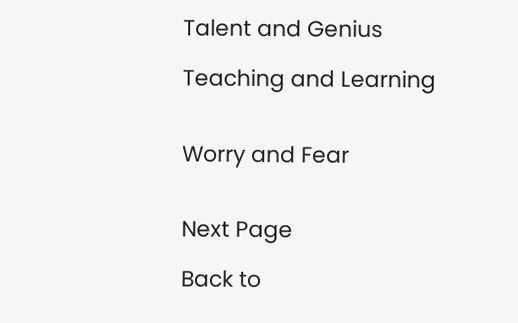Talent and Genius

Teaching and Learning


Worry and Fear


Next Page

Back to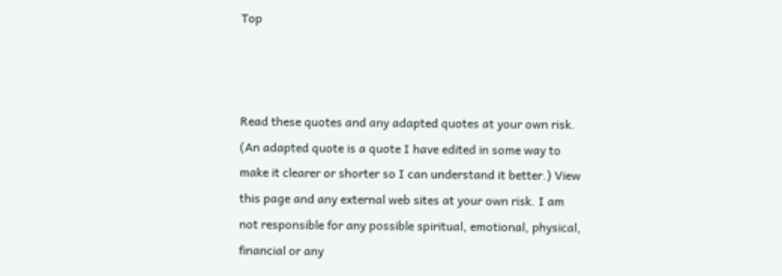Top



Read these quotes and any adapted quotes at your own risk. (An adapted quote is a quote I have edited in some way to make it clearer or shorter so I can understand it better.) View this page and any external web sites at your own risk. I am not responsible for any possible spiritual, emotional, physical, financial or any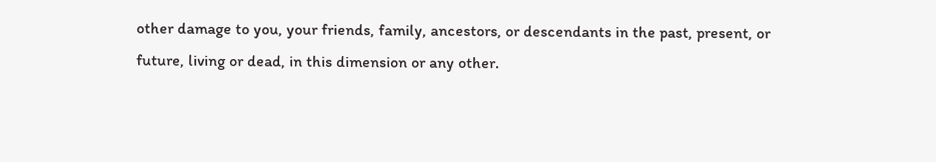other damage to you, your friends, family, ancestors, or descendants in the past, present, or future, living or dead, in this dimension or any other.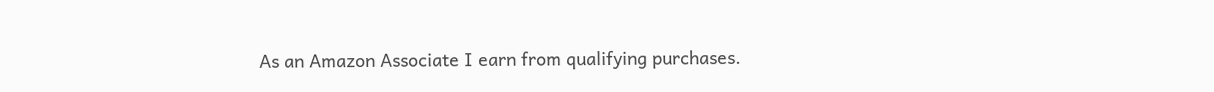As an Amazon Associate I earn from qualifying purchases.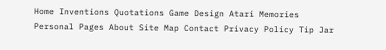Home Inventions Quotations Game Design Atari Memories Personal Pages About Site Map Contact Privacy Policy Tip Jar